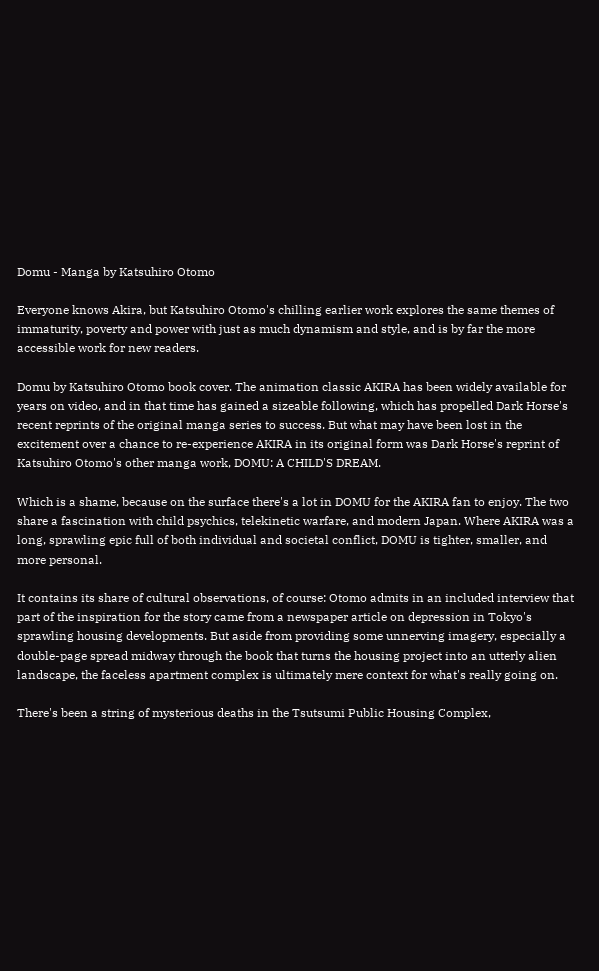Domu - Manga by Katsuhiro Otomo

Everyone knows Akira, but Katsuhiro Otomo's chilling earlier work explores the same themes of immaturity, poverty and power with just as much dynamism and style, and is by far the more accessible work for new readers.

Domu by Katsuhiro Otomo book cover. The animation classic AKIRA has been widely available for years on video, and in that time has gained a sizeable following, which has propelled Dark Horse's recent reprints of the original manga series to success. But what may have been lost in the excitement over a chance to re-experience AKIRA in its original form was Dark Horse's reprint of Katsuhiro Otomo's other manga work, DOMU: A CHILD'S DREAM.

Which is a shame, because on the surface there's a lot in DOMU for the AKIRA fan to enjoy. The two share a fascination with child psychics, telekinetic warfare, and modern Japan. Where AKIRA was a long, sprawling epic full of both individual and societal conflict, DOMU is tighter, smaller, and more personal.

It contains its share of cultural observations, of course: Otomo admits in an included interview that part of the inspiration for the story came from a newspaper article on depression in Tokyo's sprawling housing developments. But aside from providing some unnerving imagery, especially a double-page spread midway through the book that turns the housing project into an utterly alien landscape, the faceless apartment complex is ultimately mere context for what's really going on.

There's been a string of mysterious deaths in the Tsutsumi Public Housing Complex,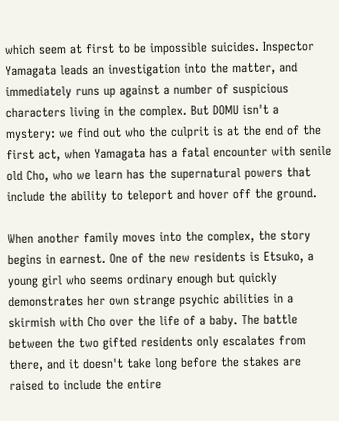which seem at first to be impossible suicides. Inspector Yamagata leads an investigation into the matter, and immediately runs up against a number of suspicious characters living in the complex. But DOMU isn't a mystery: we find out who the culprit is at the end of the first act, when Yamagata has a fatal encounter with senile old Cho, who we learn has the supernatural powers that include the ability to teleport and hover off the ground.

When another family moves into the complex, the story begins in earnest. One of the new residents is Etsuko, a young girl who seems ordinary enough but quickly demonstrates her own strange psychic abilities in a skirmish with Cho over the life of a baby. The battle between the two gifted residents only escalates from there, and it doesn't take long before the stakes are raised to include the entire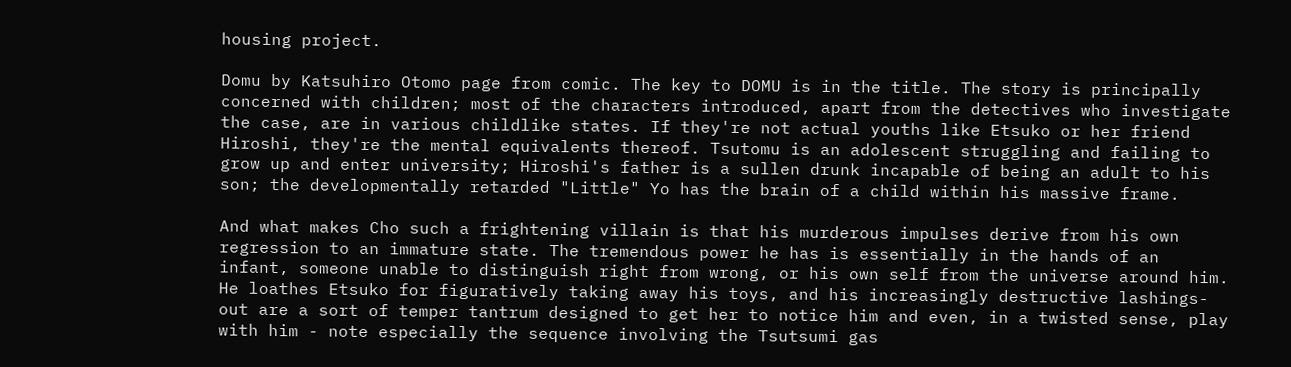housing project.

Domu by Katsuhiro Otomo page from comic. The key to DOMU is in the title. The story is principally concerned with children; most of the characters introduced, apart from the detectives who investigate the case, are in various childlike states. If they're not actual youths like Etsuko or her friend Hiroshi, they're the mental equivalents thereof. Tsutomu is an adolescent struggling and failing to grow up and enter university; Hiroshi's father is a sullen drunk incapable of being an adult to his son; the developmentally retarded "Little" Yo has the brain of a child within his massive frame.

And what makes Cho such a frightening villain is that his murderous impulses derive from his own regression to an immature state. The tremendous power he has is essentially in the hands of an infant, someone unable to distinguish right from wrong, or his own self from the universe around him. He loathes Etsuko for figuratively taking away his toys, and his increasingly destructive lashings-out are a sort of temper tantrum designed to get her to notice him and even, in a twisted sense, play with him - note especially the sequence involving the Tsutsumi gas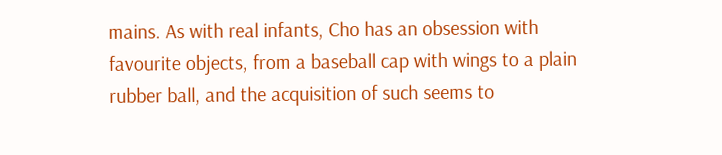mains. As with real infants, Cho has an obsession with favourite objects, from a baseball cap with wings to a plain rubber ball, and the acquisition of such seems to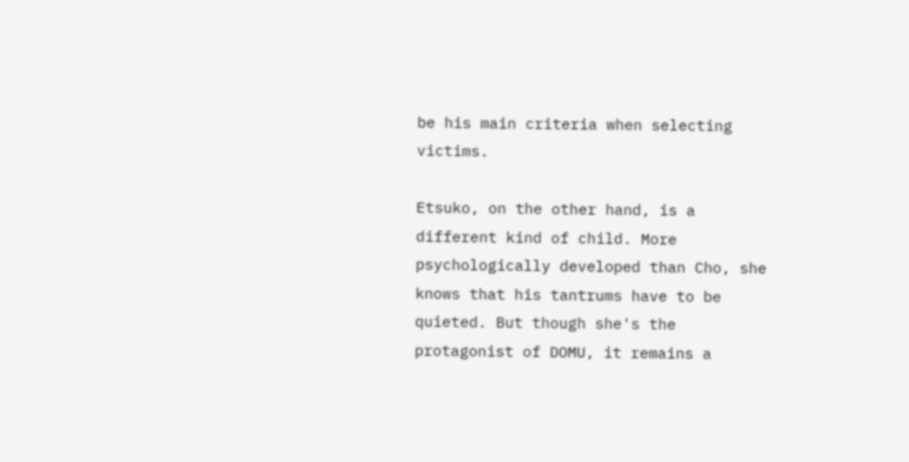be his main criteria when selecting victims.

Etsuko, on the other hand, is a different kind of child. More psychologically developed than Cho, she knows that his tantrums have to be quieted. But though she's the protagonist of DOMU, it remains a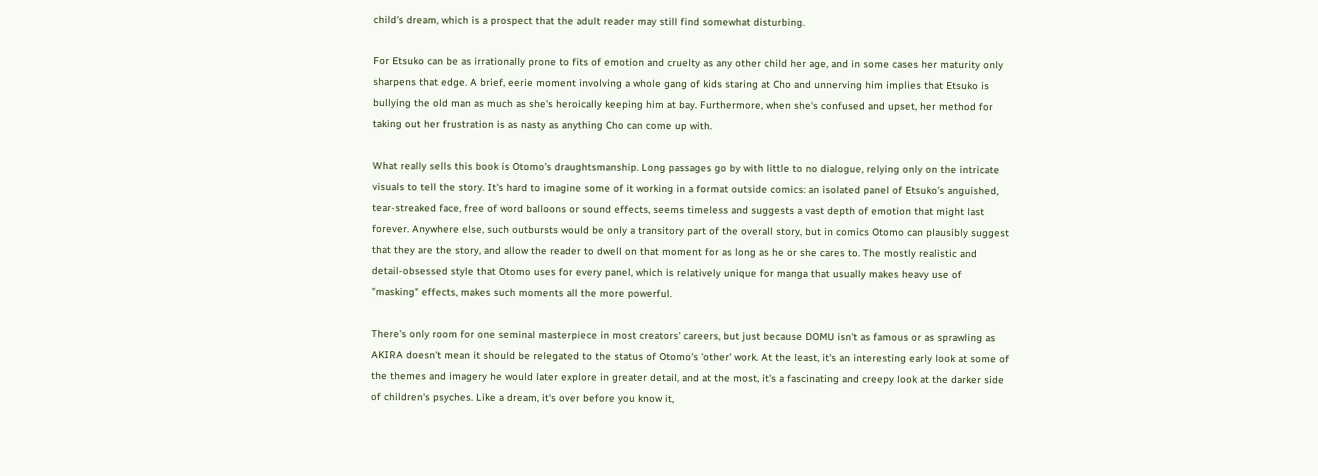child's dream, which is a prospect that the adult reader may still find somewhat disturbing.

For Etsuko can be as irrationally prone to fits of emotion and cruelty as any other child her age, and in some cases her maturity only sharpens that edge. A brief, eerie moment involving a whole gang of kids staring at Cho and unnerving him implies that Etsuko is bullying the old man as much as she's heroically keeping him at bay. Furthermore, when she's confused and upset, her method for taking out her frustration is as nasty as anything Cho can come up with.

What really sells this book is Otomo's draughtsmanship. Long passages go by with little to no dialogue, relying only on the intricate visuals to tell the story. It's hard to imagine some of it working in a format outside comics: an isolated panel of Etsuko's anguished, tear-streaked face, free of word balloons or sound effects, seems timeless and suggests a vast depth of emotion that might last forever. Anywhere else, such outbursts would be only a transitory part of the overall story, but in comics Otomo can plausibly suggest that they are the story, and allow the reader to dwell on that moment for as long as he or she cares to. The mostly realistic and detail-obsessed style that Otomo uses for every panel, which is relatively unique for manga that usually makes heavy use of "masking" effects, makes such moments all the more powerful.

There's only room for one seminal masterpiece in most creators' careers, but just because DOMU isn't as famous or as sprawling as AKIRA doesn't mean it should be relegated to the status of Otomo's 'other' work. At the least, it's an interesting early look at some of the themes and imagery he would later explore in greater detail, and at the most, it's a fascinating and creepy look at the darker side of children's psyches. Like a dream, it's over before you know it,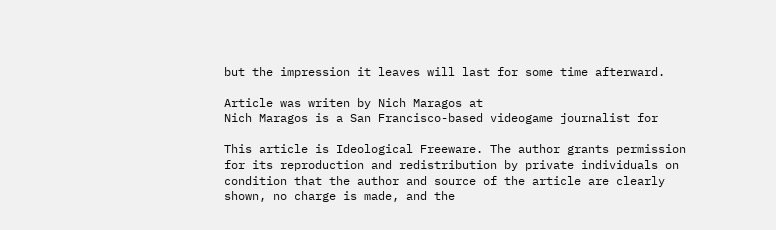but the impression it leaves will last for some time afterward.

Article was writen by Nich Maragos at
Nich Maragos is a San Francisco-based videogame journalist for

This article is Ideological Freeware. The author grants permission for its reproduction and redistribution by private individuals on condition that the author and source of the article are clearly shown, no charge is made, and the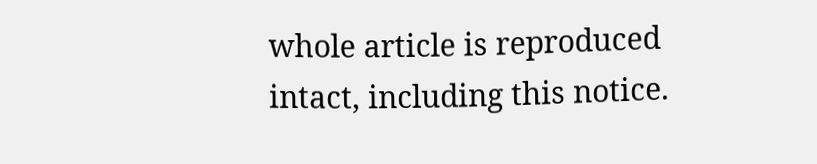whole article is reproduced intact, including this notice.